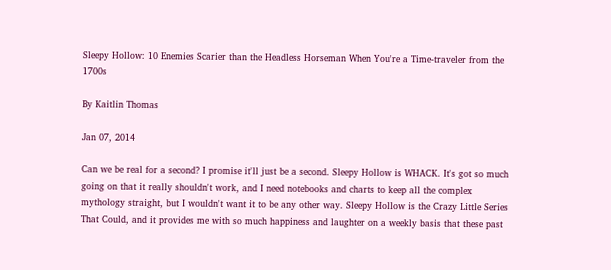Sleepy Hollow: 10 Enemies Scarier than the Headless Horseman When You're a Time-traveler from the 1700s

By Kaitlin Thomas

Jan 07, 2014

Can we be real for a second? I promise it'll just be a second. Sleepy Hollow is WHACK. It's got so much going on that it really shouldn't work, and I need notebooks and charts to keep all the complex mythology straight, but I wouldn't want it to be any other way. Sleepy Hollow is the Crazy Little Series That Could, and it provides me with so much happiness and laughter on a weekly basis that these past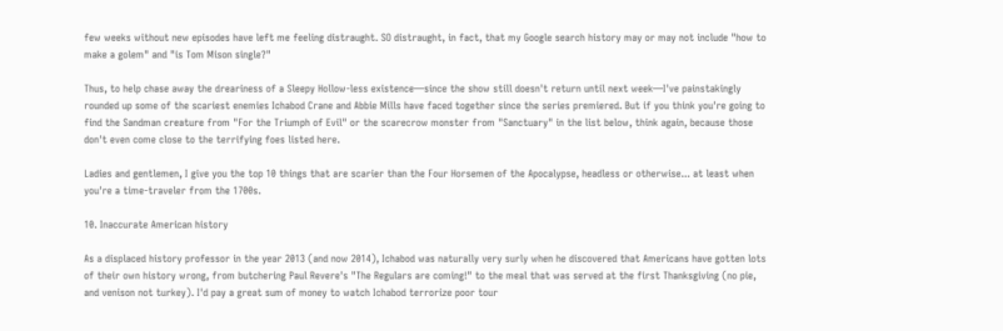few weeks without new episodes have left me feeling distraught. SO distraught, in fact, that my Google search history may or may not include "how to make a golem" and "is Tom Mison single?"

Thus, to help chase away the dreariness of a Sleepy Hollow-less existence—since the show still doesn't return until next week—I've painstakingly rounded up some of the scariest enemies Ichabod Crane and Abbie Mills have faced together since the series premiered. But if you think you're going to find the Sandman creature from "For the Triumph of Evil" or the scarecrow monster from "Sanctuary" in the list below, think again, because those don't even come close to the terrifying foes listed here.

Ladies and gentlemen, I give you the top 10 things that are scarier than the Four Horsemen of the Apocalypse, headless or otherwise... at least when you're a time-traveler from the 1700s.

10. Inaccurate American history

As a displaced history professor in the year 2013 (and now 2014), Ichabod was naturally very surly when he discovered that Americans have gotten lots of their own history wrong, from butchering Paul Revere's "The Regulars are coming!" to the meal that was served at the first Thanksgiving (no pie, and venison not turkey). I'd pay a great sum of money to watch Ichabod terrorize poor tour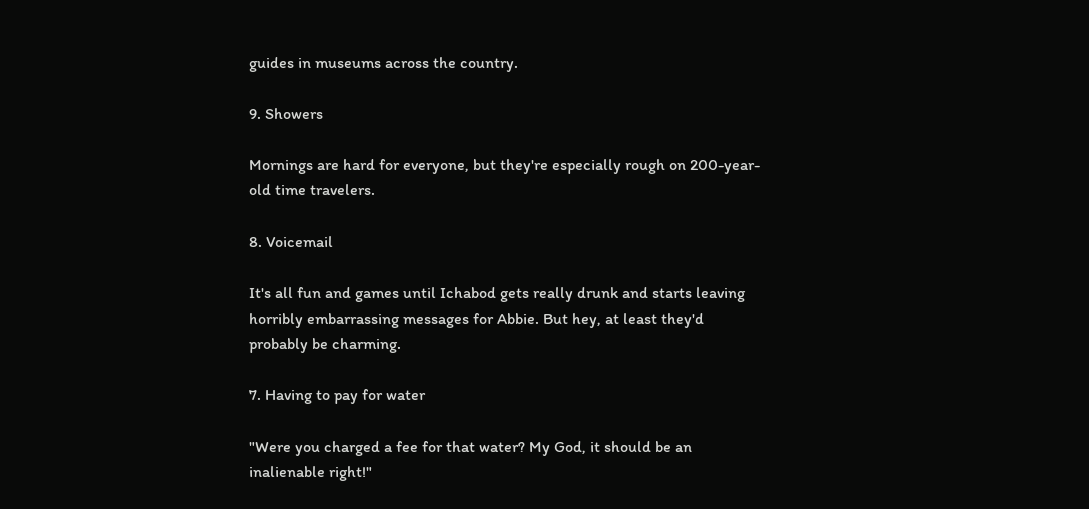guides in museums across the country.

9. Showers

Mornings are hard for everyone, but they're especially rough on 200-year-old time travelers.

8. Voicemail

It's all fun and games until Ichabod gets really drunk and starts leaving horribly embarrassing messages for Abbie. But hey, at least they'd probably be charming.

7. Having to pay for water

"Were you charged a fee for that water? My God, it should be an inalienable right!"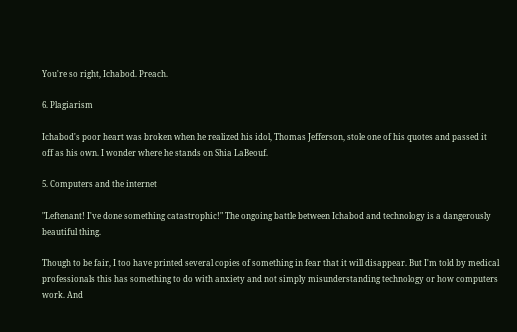You're so right, Ichabod. Preach.

6. Plagiarism

Ichabod's poor heart was broken when he realized his idol, Thomas Jefferson, stole one of his quotes and passed it off as his own. I wonder where he stands on Shia LaBeouf.

5. Computers and the internet

"Leftenant! I've done something catastrophic!" The ongoing battle between Ichabod and technology is a dangerously beautiful thing.

Though to be fair, I too have printed several copies of something in fear that it will disappear. But I'm told by medical professionals this has something to do with anxiety and not simply misunderstanding technology or how computers work. And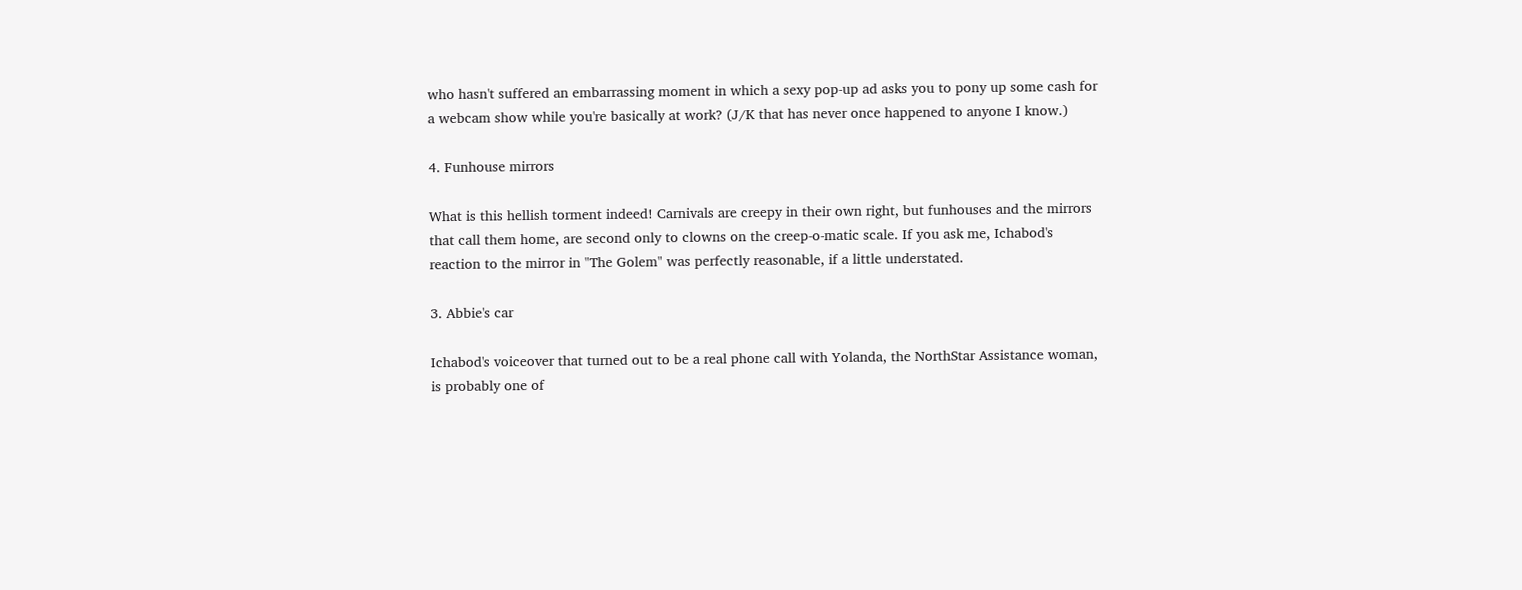who hasn't suffered an embarrassing moment in which a sexy pop-up ad asks you to pony up some cash for a webcam show while you're basically at work? (J/K that has never once happened to anyone I know.)

4. Funhouse mirrors

What is this hellish torment indeed! Carnivals are creepy in their own right, but funhouses and the mirrors that call them home, are second only to clowns on the creep-o-matic scale. If you ask me, Ichabod's reaction to the mirror in "The Golem" was perfectly reasonable, if a little understated.

3. Abbie's car

Ichabod's voiceover that turned out to be a real phone call with Yolanda, the NorthStar Assistance woman, is probably one of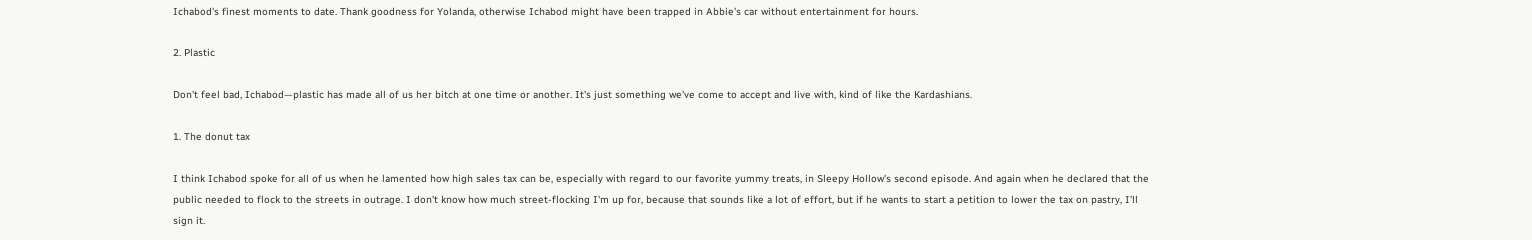Ichabod's finest moments to date. Thank goodness for Yolanda, otherwise Ichabod might have been trapped in Abbie's car without entertainment for hours.

2. Plastic

Don't feel bad, Ichabod—plastic has made all of us her bitch at one time or another. It's just something we've come to accept and live with, kind of like the Kardashians.

1. The donut tax

I think Ichabod spoke for all of us when he lamented how high sales tax can be, especially with regard to our favorite yummy treats, in Sleepy Hollow's second episode. And again when he declared that the public needed to flock to the streets in outrage. I don't know how much street-flocking I'm up for, because that sounds like a lot of effort, but if he wants to start a petition to lower the tax on pastry, I'll sign it.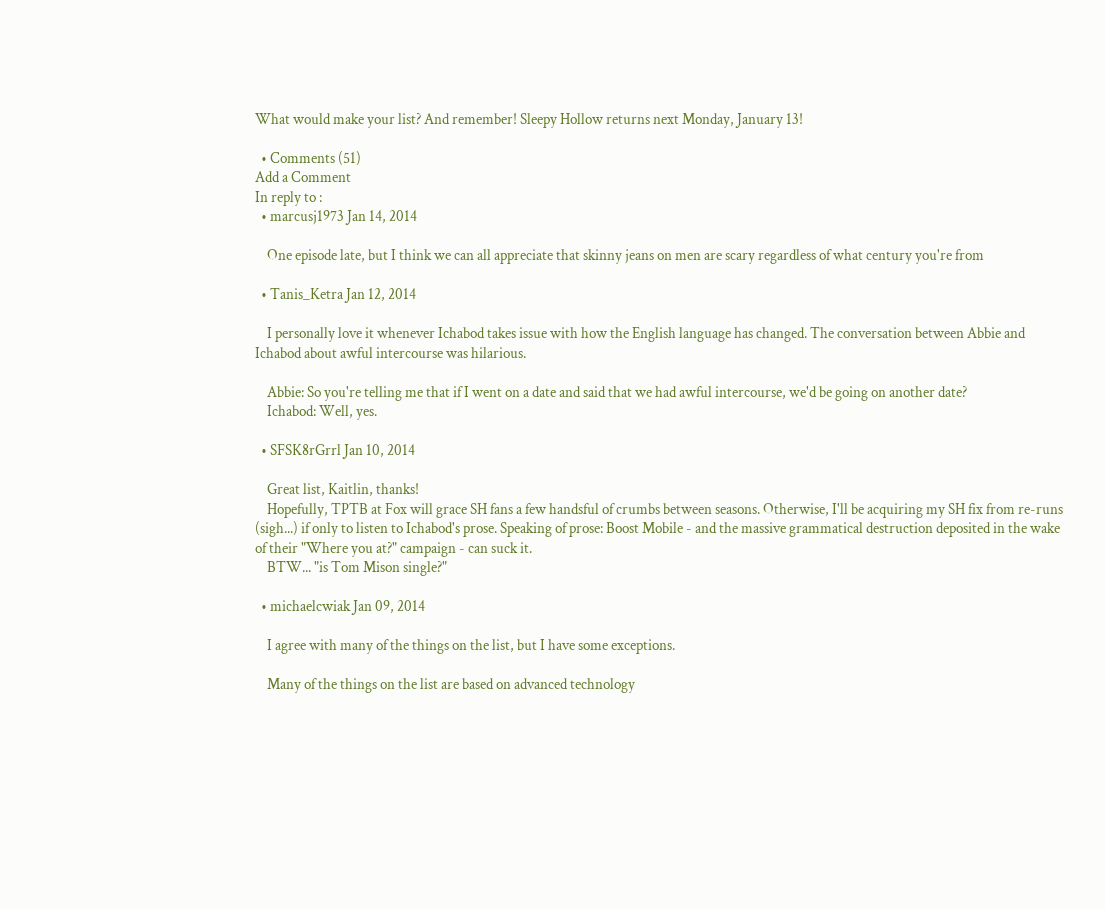What would make your list? And remember! Sleepy Hollow returns next Monday, January 13!

  • Comments (51)
Add a Comment
In reply to :
  • marcusj1973 Jan 14, 2014

    One episode late, but I think we can all appreciate that skinny jeans on men are scary regardless of what century you're from

  • Tanis_Ketra Jan 12, 2014

    I personally love it whenever Ichabod takes issue with how the English language has changed. The conversation between Abbie and Ichabod about awful intercourse was hilarious.

    Abbie: So you're telling me that if I went on a date and said that we had awful intercourse, we'd be going on another date?
    Ichabod: Well, yes.

  • SFSK8rGrrl Jan 10, 2014

    Great list, Kaitlin, thanks!
    Hopefully, TPTB at Fox will grace SH fans a few handsful of crumbs between seasons. Otherwise, I'll be acquiring my SH fix from re-runs (sigh...) if only to listen to Ichabod's prose. Speaking of prose: Boost Mobile - and the massive grammatical destruction deposited in the wake of their "Where you at?" campaign - can suck it.
    BTW... "is Tom Mison single?"

  • michaelcwiak Jan 09, 2014

    I agree with many of the things on the list, but I have some exceptions.

    Many of the things on the list are based on advanced technology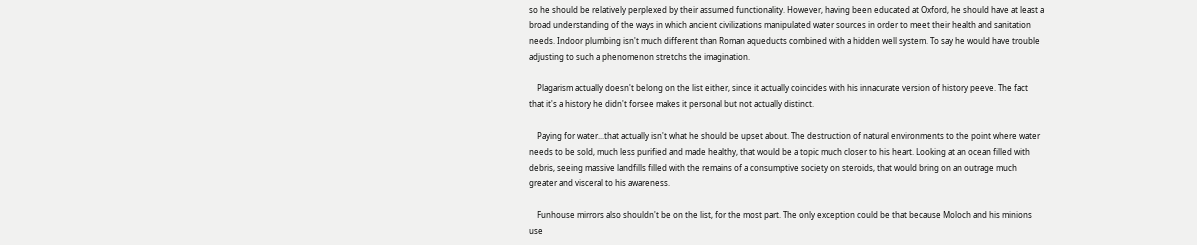so he should be relatively perplexed by their assumed functionality. However, having been educated at Oxford, he should have at least a broad understanding of the ways in which ancient civilizations manipulated water sources in order to meet their health and sanitation needs. Indoor plumbing isn't much different than Roman aqueducts combined with a hidden well system. To say he would have trouble adjusting to such a phenomenon stretchs the imagination.

    Plagarism actually doesn't belong on the list either, since it actually coincides with his innacurate version of history peeve. The fact that it's a history he didn't forsee makes it personal but not actually distinct.

    Paying for water...that actually isn't what he should be upset about. The destruction of natural environments to the point where water needs to be sold, much less purified and made healthy, that would be a topic much closer to his heart. Looking at an ocean filled with debris, seeing massive landfills filled with the remains of a consumptive society on steroids, that would bring on an outrage much greater and visceral to his awareness.

    Funhouse mirrors also shouldn't be on the list, for the most part. The only exception could be that because Moloch and his minions use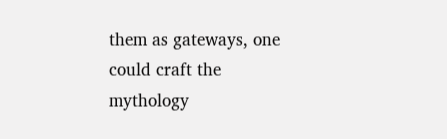them as gateways, one could craft the mythology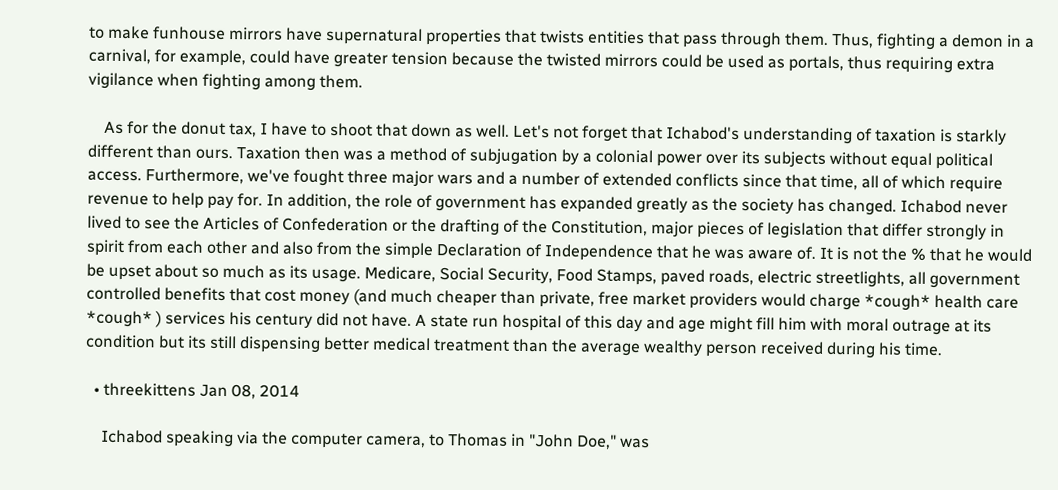to make funhouse mirrors have supernatural properties that twists entities that pass through them. Thus, fighting a demon in a carnival, for example, could have greater tension because the twisted mirrors could be used as portals, thus requiring extra vigilance when fighting among them.

    As for the donut tax, I have to shoot that down as well. Let's not forget that Ichabod's understanding of taxation is starkly different than ours. Taxation then was a method of subjugation by a colonial power over its subjects without equal political access. Furthermore, we've fought three major wars and a number of extended conflicts since that time, all of which require revenue to help pay for. In addition, the role of government has expanded greatly as the society has changed. Ichabod never lived to see the Articles of Confederation or the drafting of the Constitution, major pieces of legislation that differ strongly in spirit from each other and also from the simple Declaration of Independence that he was aware of. It is not the % that he would be upset about so much as its usage. Medicare, Social Security, Food Stamps, paved roads, electric streetlights, all government controlled benefits that cost money (and much cheaper than private, free market providers would charge *cough* health care *cough* ) services his century did not have. A state run hospital of this day and age might fill him with moral outrage at its condition but its still dispensing better medical treatment than the average wealthy person received during his time.

  • threekittens Jan 08, 2014

    Ichabod speaking via the computer camera, to Thomas in "John Doe," was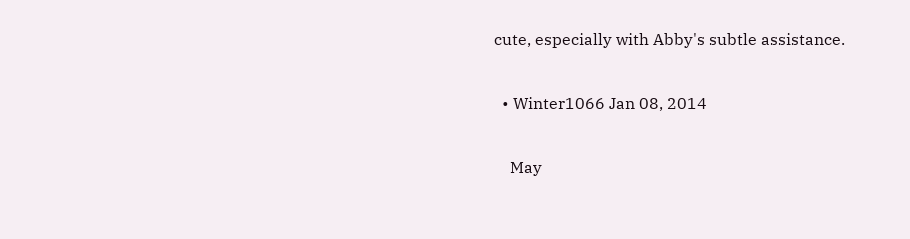cute, especially with Abby's subtle assistance.

  • Winter1066 Jan 08, 2014

    May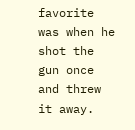favorite was when he shot the gun once and threw it away.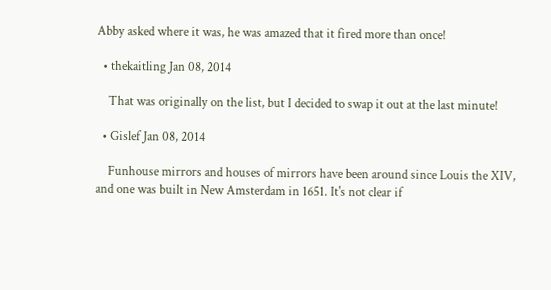Abby asked where it was, he was amazed that it fired more than once!

  • thekaitling Jan 08, 2014

    That was originally on the list, but I decided to swap it out at the last minute!

  • Gislef Jan 08, 2014

    Funhouse mirrors and houses of mirrors have been around since Louis the XIV, and one was built in New Amsterdam in 1651. It's not clear if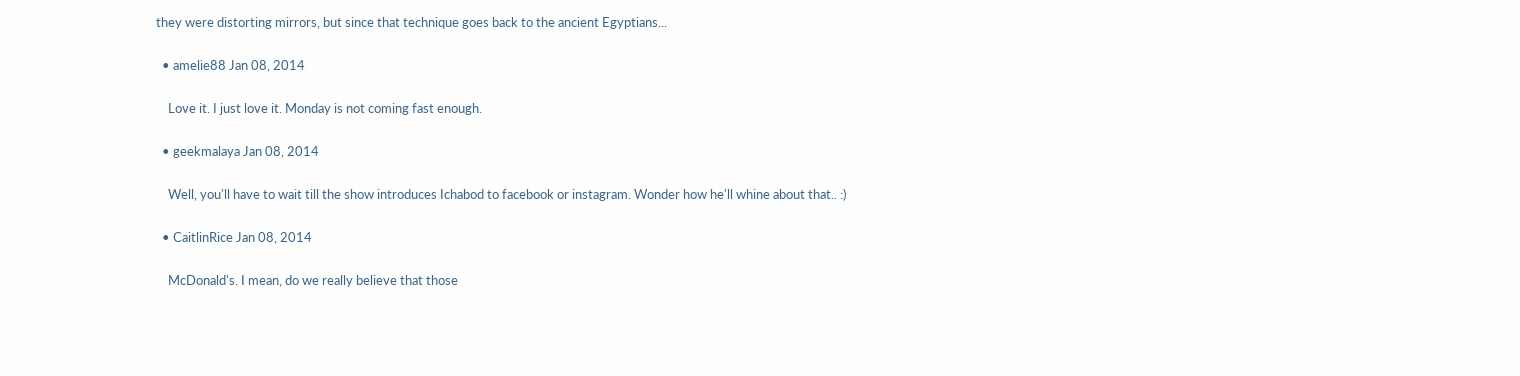they were distorting mirrors, but since that technique goes back to the ancient Egyptians...

  • amelie88 Jan 08, 2014

    Love it. I just love it. Monday is not coming fast enough.

  • geekmalaya Jan 08, 2014

    Well, you'll have to wait till the show introduces Ichabod to facebook or instagram. Wonder how he'll whine about that.. :)

  • CaitlinRice Jan 08, 2014

    McDonald's. I mean, do we really believe that those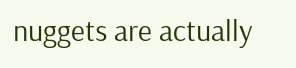nuggets are actually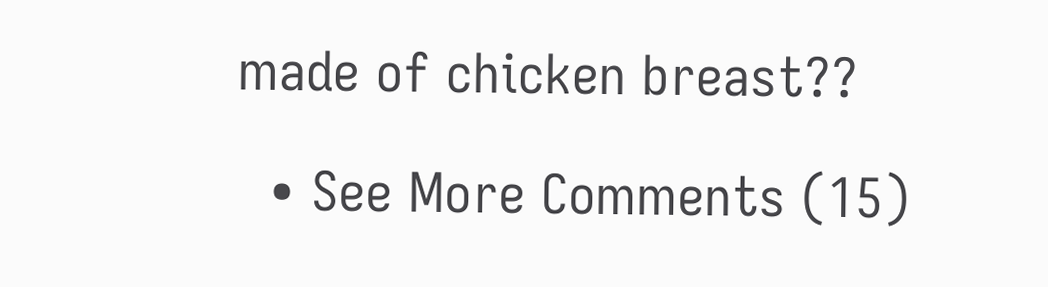made of chicken breast??

  • See More Comments (15)